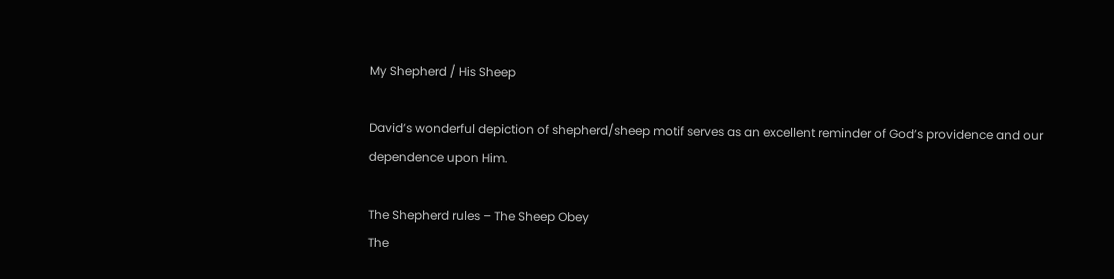My Shepherd / His Sheep

David’s wonderful depiction of shepherd/sheep motif serves as an excellent reminder of God’s providence and our dependence upon Him.

The Shepherd rules – The Sheep Obey
The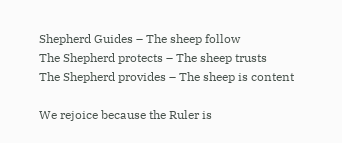Shepherd Guides – The sheep follow
The Shepherd protects – The sheep trusts
The Shepherd provides – The sheep is content

We rejoice because the Ruler is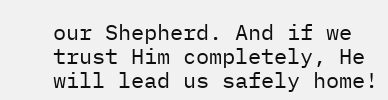our Shepherd. And if we trust Him completely, He will lead us safely home!